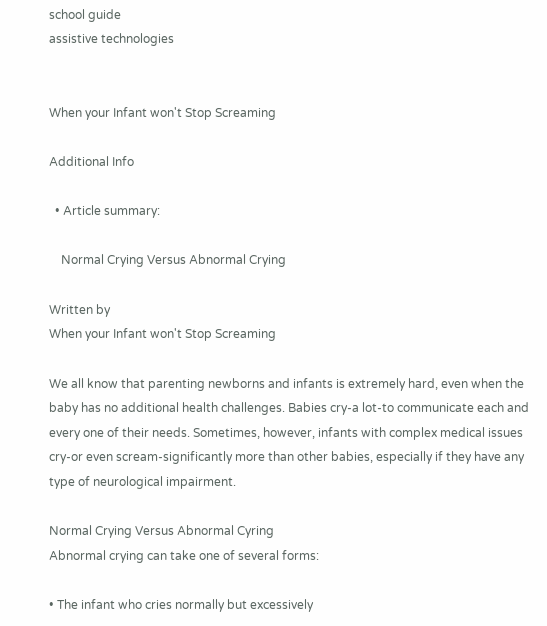school guide
assistive technologies


When your Infant won't Stop Screaming

Additional Info

  • Article summary:

    Normal Crying Versus Abnormal Crying

Written by
When your Infant won't Stop Screaming

We all know that parenting newborns and infants is extremely hard, even when the baby has no additional health challenges. Babies cry-a lot-to communicate each and every one of their needs. Sometimes, however, infants with complex medical issues cry-or even scream-significantly more than other babies, especially if they have any type of neurological impairment.

Normal Crying Versus Abnormal Cyring
Abnormal crying can take one of several forms:

• The infant who cries normally but excessively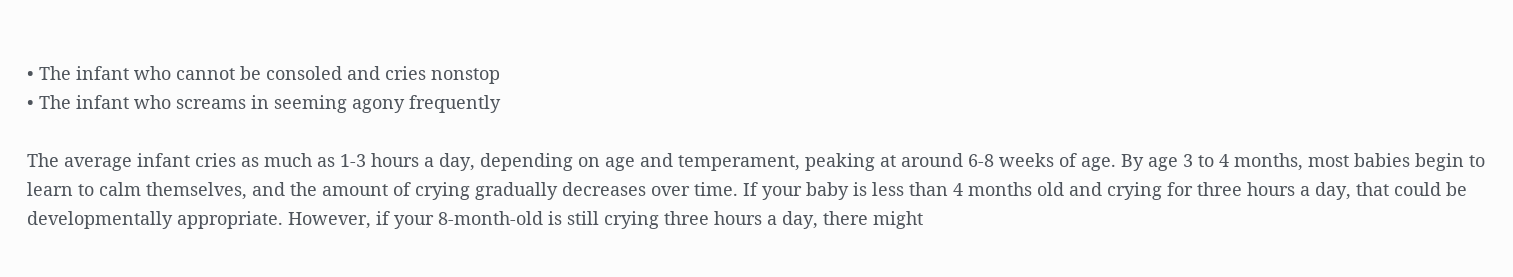• The infant who cannot be consoled and cries nonstop
• The infant who screams in seeming agony frequently

The average infant cries as much as 1-3 hours a day, depending on age and temperament, peaking at around 6-8 weeks of age. By age 3 to 4 months, most babies begin to learn to calm themselves, and the amount of crying gradually decreases over time. If your baby is less than 4 months old and crying for three hours a day, that could be developmentally appropriate. However, if your 8-month-old is still crying three hours a day, there might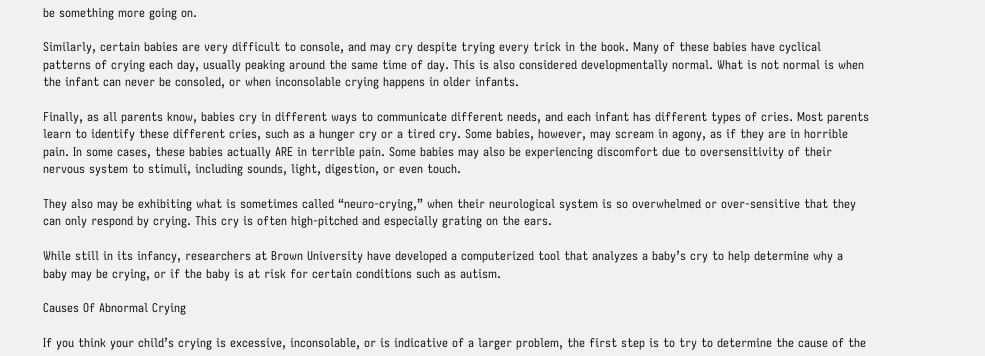be something more going on.

Similarly, certain babies are very difficult to console, and may cry despite trying every trick in the book. Many of these babies have cyclical patterns of crying each day, usually peaking around the same time of day. This is also considered developmentally normal. What is not normal is when the infant can never be consoled, or when inconsolable crying happens in older infants.

Finally, as all parents know, babies cry in different ways to communicate different needs, and each infant has different types of cries. Most parents learn to identify these different cries, such as a hunger cry or a tired cry. Some babies, however, may scream in agony, as if they are in horrible pain. In some cases, these babies actually ARE in terrible pain. Some babies may also be experiencing discomfort due to oversensitivity of their nervous system to stimuli, including sounds, light, digestion, or even touch.

They also may be exhibiting what is sometimes called “neuro-crying,” when their neurological system is so overwhelmed or over-sensitive that they can only respond by crying. This cry is often high-pitched and especially grating on the ears.

While still in its infancy, researchers at Brown University have developed a computerized tool that analyzes a baby’s cry to help determine why a baby may be crying, or if the baby is at risk for certain conditions such as autism.

Causes Of Abnormal Crying

If you think your child’s crying is excessive, inconsolable, or is indicative of a larger problem, the first step is to try to determine the cause of the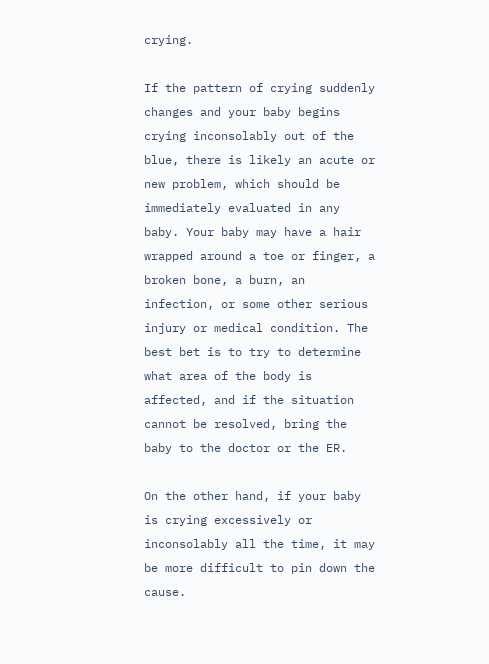crying.

If the pattern of crying suddenly changes and your baby begins crying inconsolably out of the blue, there is likely an acute or new problem, which should be immediately evaluated in any baby. Your baby may have a hair wrapped around a toe or finger, a broken bone, a burn, an infection, or some other serious injury or medical condition. The best bet is to try to determine what area of the body is affected, and if the situation cannot be resolved, bring the baby to the doctor or the ER.

On the other hand, if your baby is crying excessively or inconsolably all the time, it may be more difficult to pin down the cause.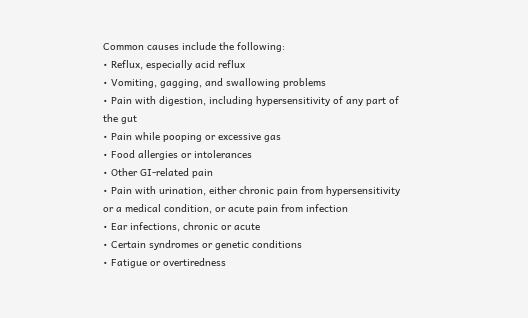Common causes include the following:
• Reflux, especially acid reflux
• Vomiting, gagging, and swallowing problems
• Pain with digestion, including hypersensitivity of any part of the gut
• Pain while pooping or excessive gas
• Food allergies or intolerances
• Other GI-related pain
• Pain with urination, either chronic pain from hypersensitivity or a medical condition, or acute pain from infection
• Ear infections, chronic or acute
• Certain syndromes or genetic conditions
• Fatigue or overtiredness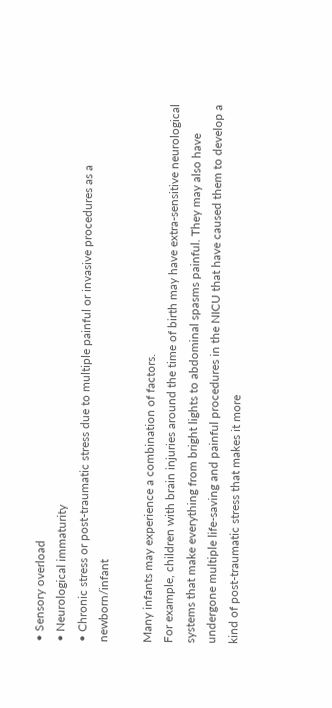• Sensory overload
• Neurological immaturity
• Chronic stress or post-traumatic stress due to multiple painful or invasive procedures as a newborn/infant

Many infants may experience a combination of factors.
For example, children with brain injuries around the time of birth may have extra-sensitive neurological systems that make everything from bright lights to abdominal spasms painful. They may also have undergone multiple life-saving and painful procedures in the NICU that have caused them to develop a kind of post-traumatic stress that makes it more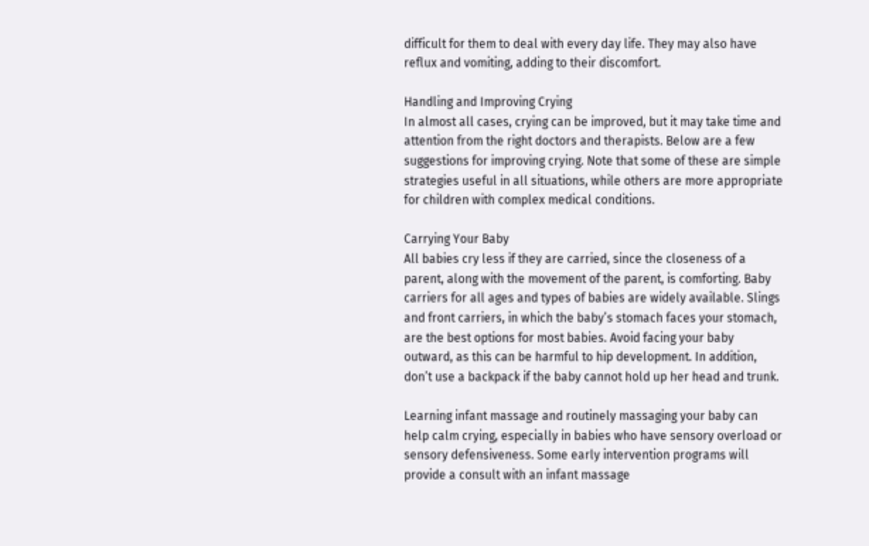difficult for them to deal with every day life. They may also have reflux and vomiting, adding to their discomfort.

Handling and Improving Crying
In almost all cases, crying can be improved, but it may take time and attention from the right doctors and therapists. Below are a few suggestions for improving crying. Note that some of these are simple strategies useful in all situations, while others are more appropriate for children with complex medical conditions.

Carrying Your Baby
All babies cry less if they are carried, since the closeness of a parent, along with the movement of the parent, is comforting. Baby carriers for all ages and types of babies are widely available. Slings and front carriers, in which the baby’s stomach faces your stomach, are the best options for most babies. Avoid facing your baby outward, as this can be harmful to hip development. In addition, don’t use a backpack if the baby cannot hold up her head and trunk.

Learning infant massage and routinely massaging your baby can help calm crying, especially in babies who have sensory overload or sensory defensiveness. Some early intervention programs will provide a consult with an infant massage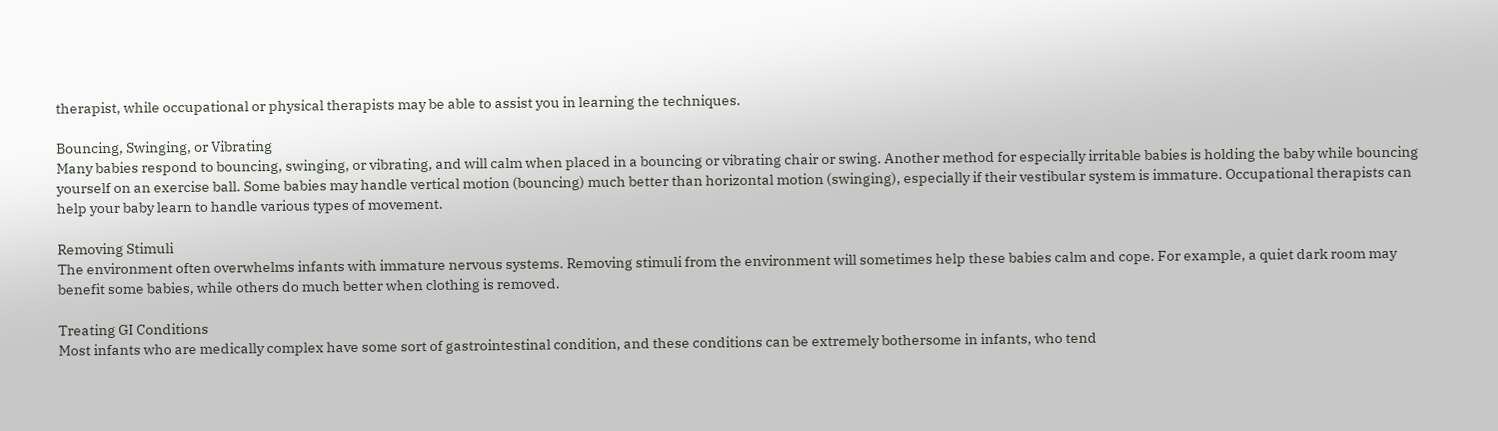therapist, while occupational or physical therapists may be able to assist you in learning the techniques.

Bouncing, Swinging, or Vibrating
Many babies respond to bouncing, swinging, or vibrating, and will calm when placed in a bouncing or vibrating chair or swing. Another method for especially irritable babies is holding the baby while bouncing yourself on an exercise ball. Some babies may handle vertical motion (bouncing) much better than horizontal motion (swinging), especially if their vestibular system is immature. Occupational therapists can help your baby learn to handle various types of movement.

Removing Stimuli
The environment often overwhelms infants with immature nervous systems. Removing stimuli from the environment will sometimes help these babies calm and cope. For example, a quiet dark room may benefit some babies, while others do much better when clothing is removed.

Treating GI Conditions
Most infants who are medically complex have some sort of gastrointestinal condition, and these conditions can be extremely bothersome in infants, who tend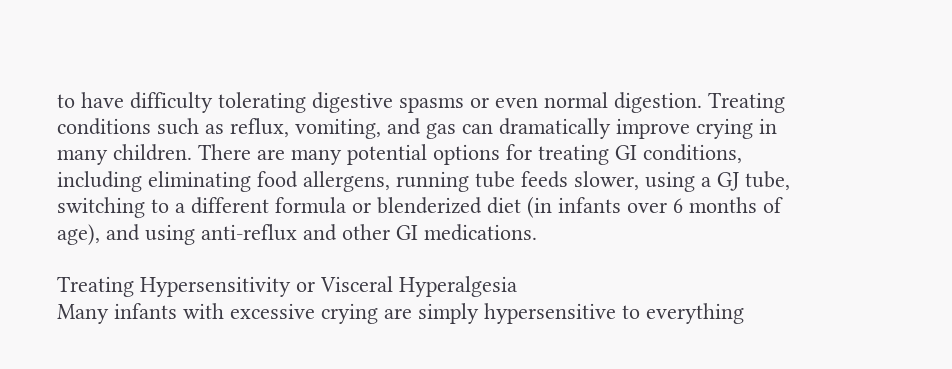to have difficulty tolerating digestive spasms or even normal digestion. Treating conditions such as reflux, vomiting, and gas can dramatically improve crying in many children. There are many potential options for treating GI conditions, including eliminating food allergens, running tube feeds slower, using a GJ tube, switching to a different formula or blenderized diet (in infants over 6 months of age), and using anti-reflux and other GI medications.

Treating Hypersensitivity or Visceral Hyperalgesia
Many infants with excessive crying are simply hypersensitive to everything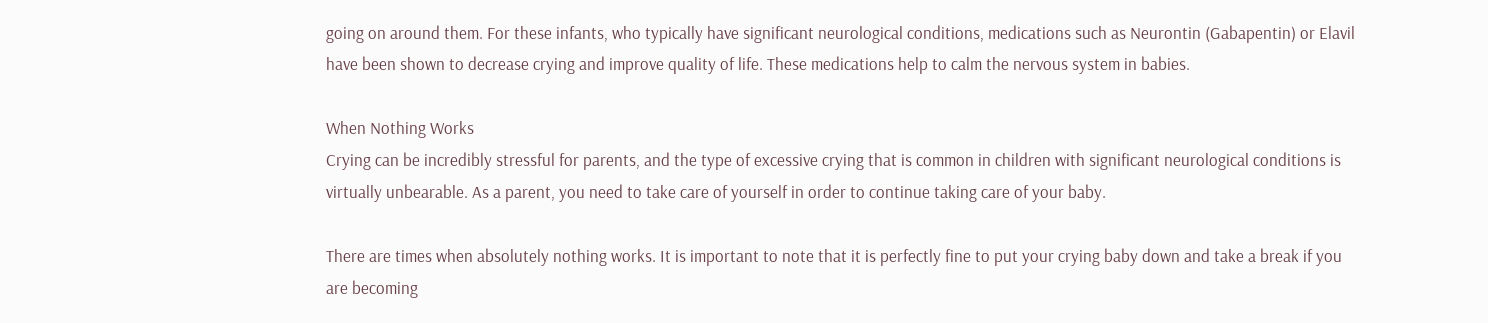going on around them. For these infants, who typically have significant neurological conditions, medications such as Neurontin (Gabapentin) or Elavil have been shown to decrease crying and improve quality of life. These medications help to calm the nervous system in babies.

When Nothing Works
Crying can be incredibly stressful for parents, and the type of excessive crying that is common in children with significant neurological conditions is virtually unbearable. As a parent, you need to take care of yourself in order to continue taking care of your baby.

There are times when absolutely nothing works. It is important to note that it is perfectly fine to put your crying baby down and take a break if you are becoming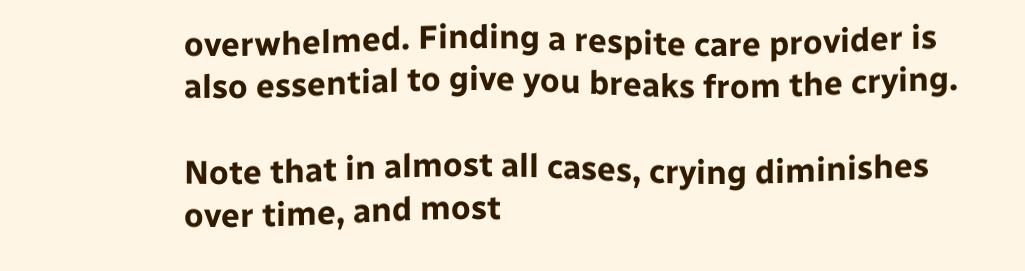overwhelmed. Finding a respite care provider is also essential to give you breaks from the crying.

Note that in almost all cases, crying diminishes over time, and most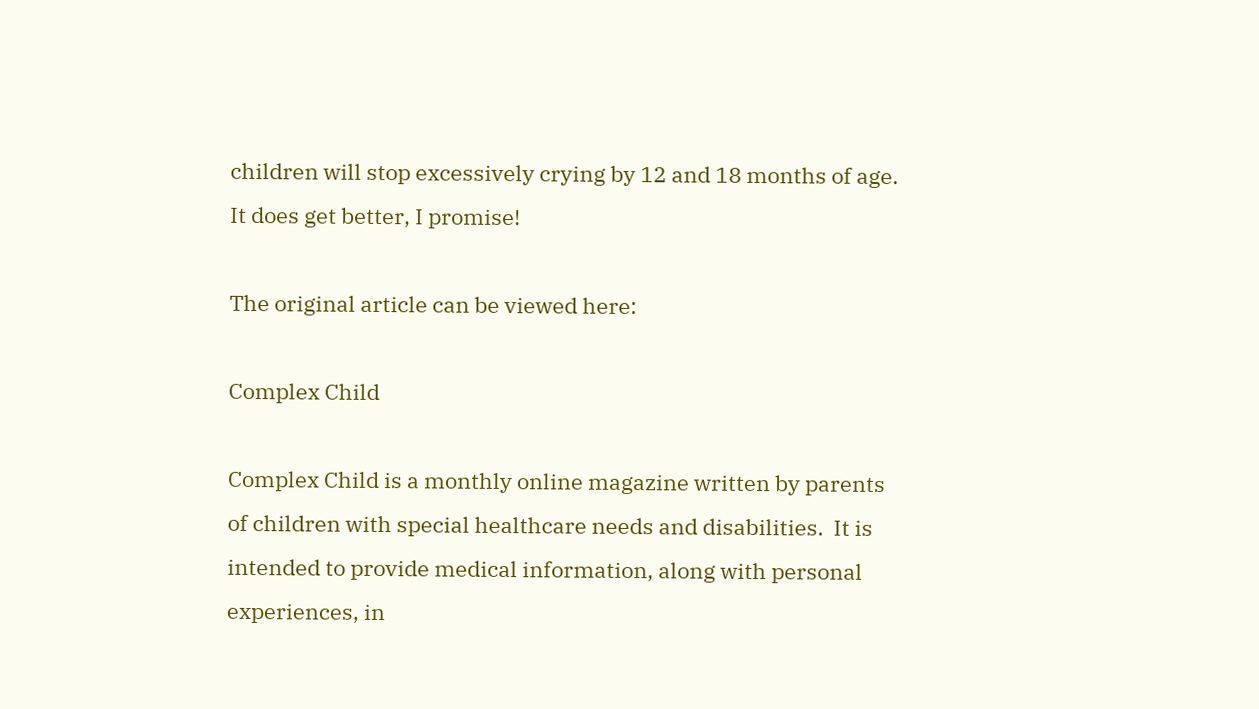children will stop excessively crying by 12 and 18 months of age. It does get better, I promise!

The original article can be viewed here:

Complex Child

Complex Child is a monthly online magazine written by parents of children with special healthcare needs and disabilities.  It is intended to provide medical information, along with personal experiences, in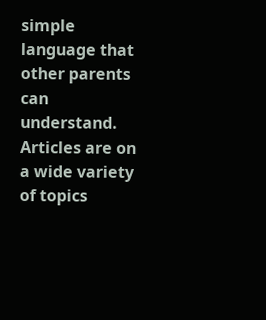simple language that other parents can understand.  Articles are on a wide variety of topics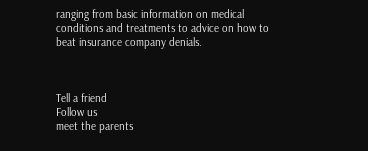ranging from basic information on medical conditions and treatments to advice on how to beat insurance company denials.



Tell a friend
Follow us
meet the parents